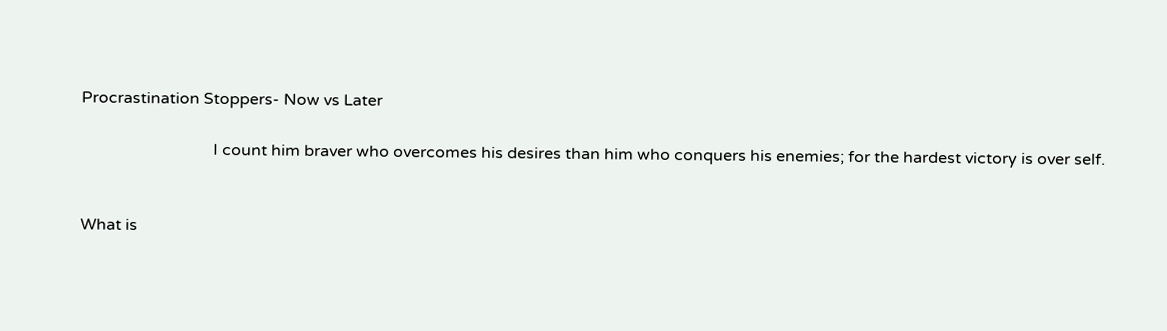Procrastination Stoppers- Now vs Later

                                 I count him braver who overcomes his desires than him who conquers his enemies; for the hardest victory is over self.


What is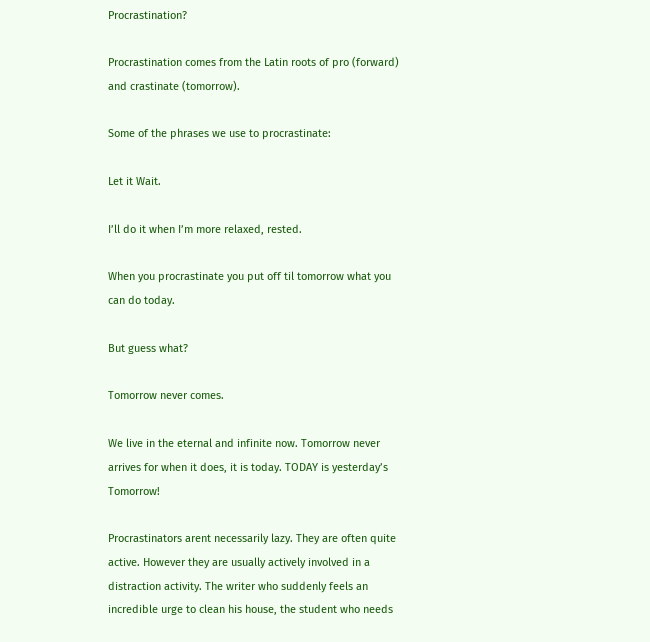Procrastination?

Procrastination comes from the Latin roots of pro (forward) and crastinate (tomorrow).

Some of the phrases we use to procrastinate:

Let it Wait.

I’ll do it when I’m more relaxed, rested.

When you procrastinate you put off til tomorrow what you can do today.

But guess what?

Tomorrow never comes.

We live in the eternal and infinite now. Tomorrow never arrives for when it does, it is today. TODAY is yesterday’s Tomorrow!

Procrastinators arent necessarily lazy. They are often quite active. However they are usually actively involved in a distraction activity. The writer who suddenly feels an incredible urge to clean his house, the student who needs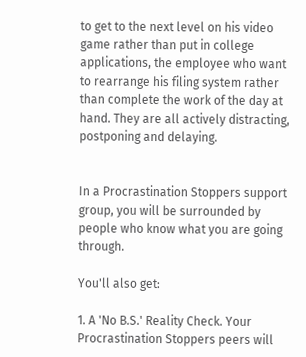to get to the next level on his video game rather than put in college applications, the employee who want to rearrange his filing system rather than complete the work of the day at hand. They are all actively distracting, postponing and delaying.


In a Procrastination Stoppers support group, you will be surrounded by people who know what you are going through.

You'll also get:

1. A 'No B.S.' Reality Check. Your Procrastination Stoppers peers will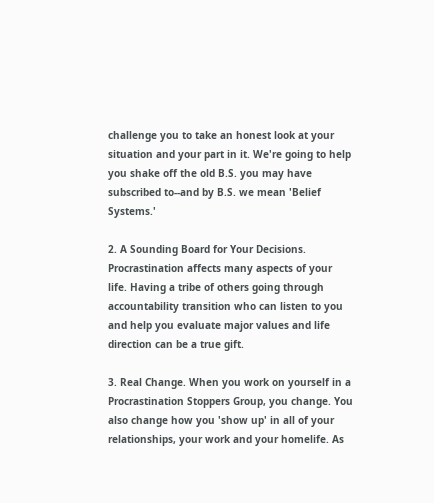challenge you to take an honest look at your situation and your part in it. We're going to help you shake off the old B.S. you may have subscribed to--and by B.S. we mean 'Belief Systems.'

2. A Sounding Board for Your Decisions. Procrastination affects many aspects of your life. Having a tribe of others going through accountability transition who can listen to you and help you evaluate major values and life direction can be a true gift.

3. Real Change. When you work on yourself in a Procrastination Stoppers Group, you change. You also change how you 'show up' in all of your relationships, your work and your homelife. As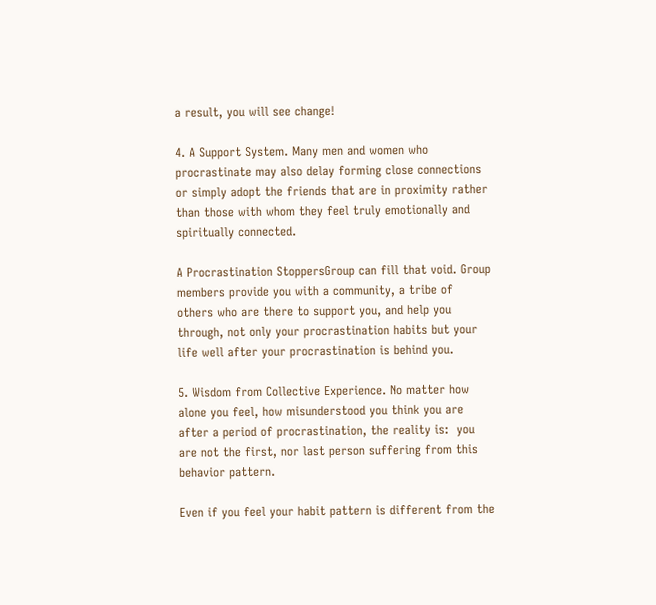a result, you will see change!

4. A Support System. Many men and women who procrastinate may also delay forming close connections or simply adopt the friends that are in proximity rather than those with whom they feel truly emotionally and spiritually connected.

A Procrastination StoppersGroup can fill that void. Group members provide you with a community, a tribe of others who are there to support you, and help you through, not only your procrastination habits but your life well after your procrastination is behind you.

5. Wisdom from Collective Experience. No matter how alone you feel, how misunderstood you think you are after a period of procrastination, the reality is:  you are not the first, nor last person suffering from this behavior pattern.

Even if you feel your habit pattern is different from the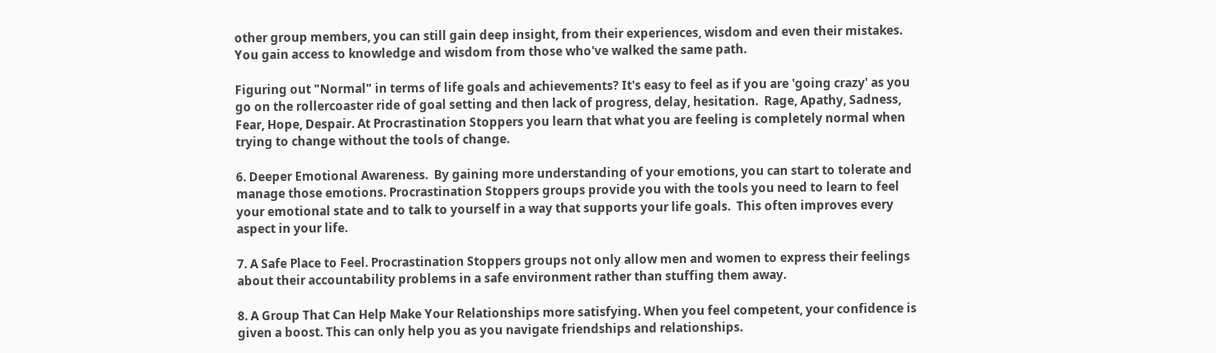other group members, you can still gain deep insight, from their experiences, wisdom and even their mistakes. You gain access to knowledge and wisdom from those who've walked the same path.

Figuring out "Normal" in terms of life goals and achievements? It's easy to feel as if you are 'going crazy' as you go on the rollercoaster ride of goal setting and then lack of progress, delay, hesitation.  Rage, Apathy, Sadness, Fear, Hope, Despair. At Procrastination Stoppers you learn that what you are feeling is completely normal when trying to change without the tools of change.

6. Deeper Emotional Awareness.  By gaining more understanding of your emotions, you can start to tolerate and manage those emotions. Procrastination Stoppers groups provide you with the tools you need to learn to feel your emotional state and to talk to yourself in a way that supports your life goals.  This often improves every aspect in your life.

7. A Safe Place to Feel. Procrastination Stoppers groups not only allow men and women to express their feelings about their accountability problems in a safe environment rather than stuffing them away.

8. A Group That Can Help Make Your Relationships more satisfying. When you feel competent, your confidence is given a boost. This can only help you as you navigate friendships and relationships.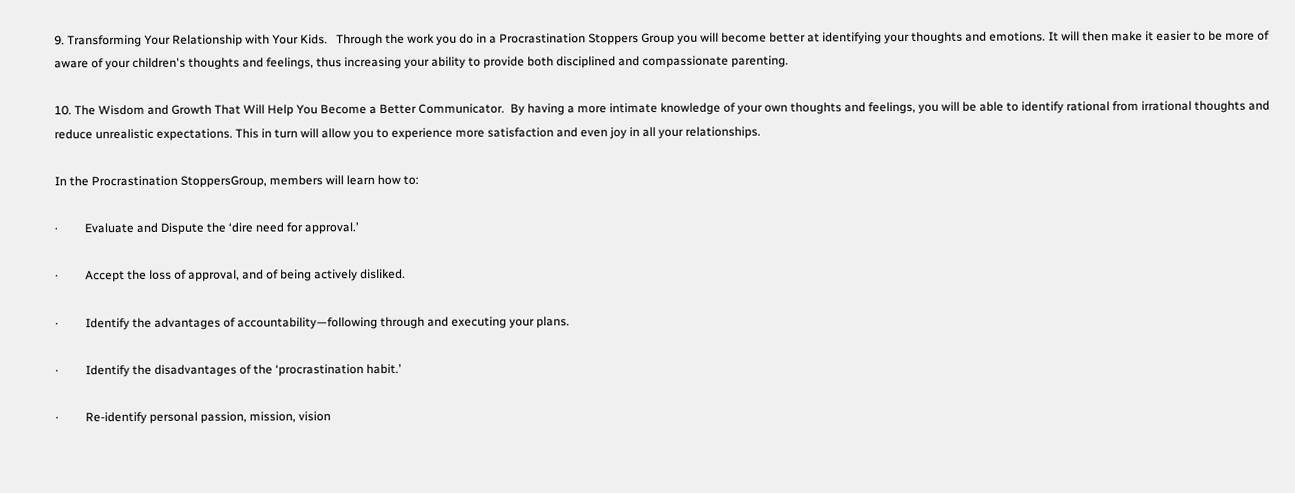9. Transforming Your Relationship with Your Kids.   Through the work you do in a Procrastination Stoppers Group you will become better at identifying your thoughts and emotions. It will then make it easier to be more of aware of your children's thoughts and feelings, thus increasing your ability to provide both disciplined and compassionate parenting.

10. The Wisdom and Growth That Will Help You Become a Better Communicator.  By having a more intimate knowledge of your own thoughts and feelings, you will be able to identify rational from irrational thoughts and reduce unrealistic expectations. This in turn will allow you to experience more satisfaction and even joy in all your relationships.

In the Procrastination StoppersGroup, members will learn how to:

·         Evaluate and Dispute the ‘dire need for approval.’

·         Accept the loss of approval, and of being actively disliked.

·         Identify the advantages of accountability—following through and executing your plans.

·         Identify the disadvantages of the ‘procrastination habit.’

·         Re-identify personal passion, mission, vision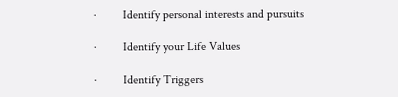·         Identify personal interests and pursuits

·         Identify your Life Values

·         Identify Triggers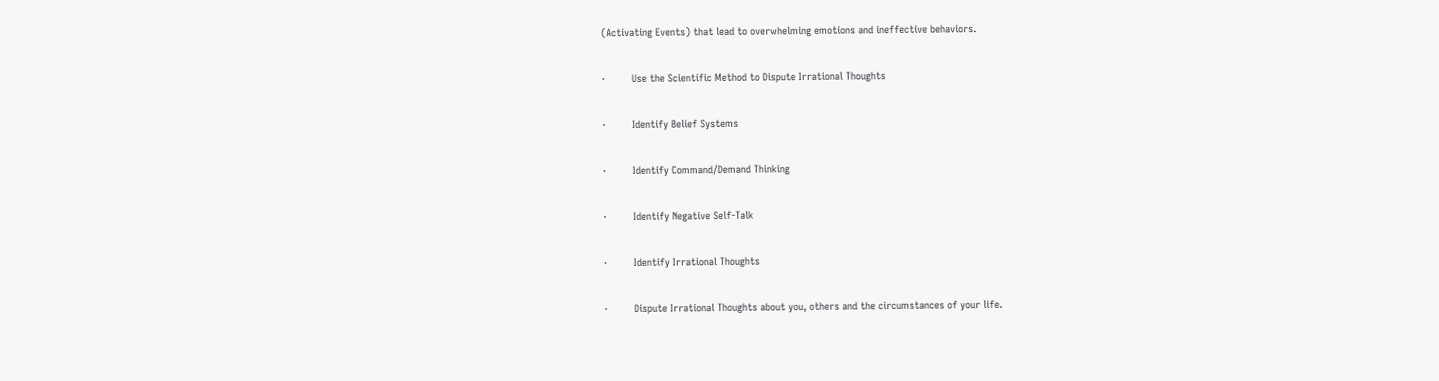(Activating Events) that lead to overwhelming emotions and ineffective behaviors.

·         Use the Scientific Method to Dispute Irrational Thoughts

·         Identify Belief Systems

·         Identify Command/Demand Thinking

·         Identify Negative Self-Talk

·         Identify Irrational Thoughts

·         Dispute Irrational Thoughts about you, others and the circumstances of your life.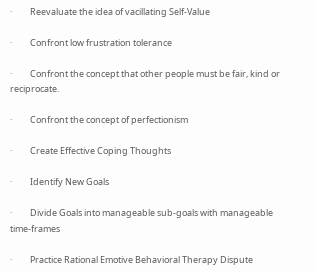·         Reevaluate the idea of vacillating Self-Value

·         Confront low frustration tolerance

·         Confront the concept that other people must be fair, kind or reciprocate.

·         Confront the concept of perfectionism

·         Create Effective Coping Thoughts

·         Identify New Goals

·         Divide Goals into manageable sub-goals with manageable time-frames

·         Practice Rational Emotive Behavioral Therapy Dispute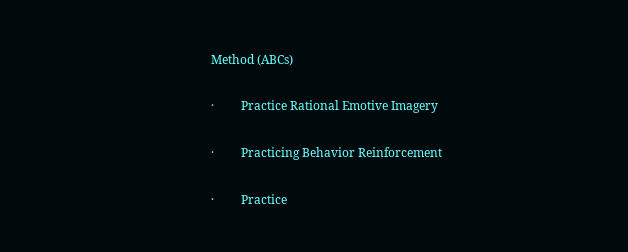Method (ABCs)

·         Practice Rational Emotive Imagery

·         Practicing Behavior Reinforcement

·         Practice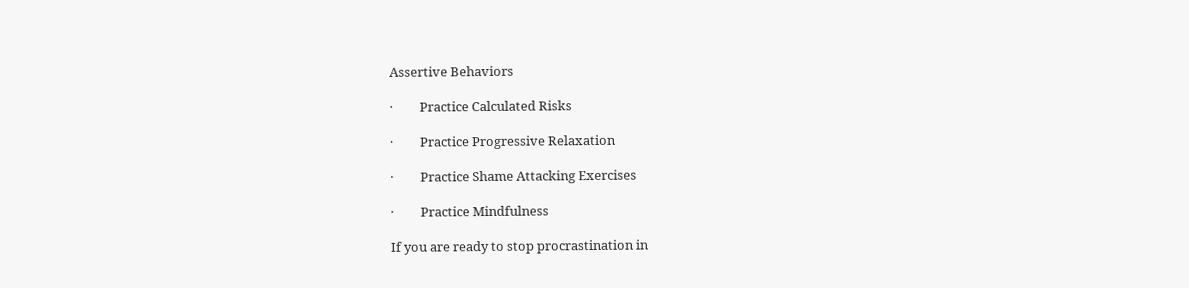Assertive Behaviors

·         Practice Calculated Risks

·         Practice Progressive Relaxation

·         Practice Shame Attacking Exercises

·         Practice Mindfulness

If you are ready to stop procrastination in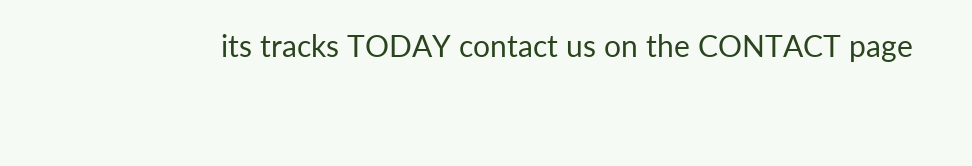its tracks TODAY contact us on the CONTACT page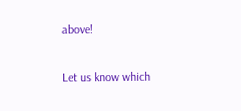above!

Let us know which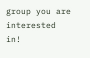group you are interested in!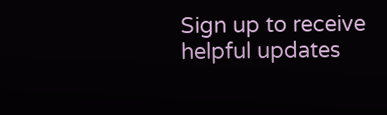Sign up to receive helpful updates